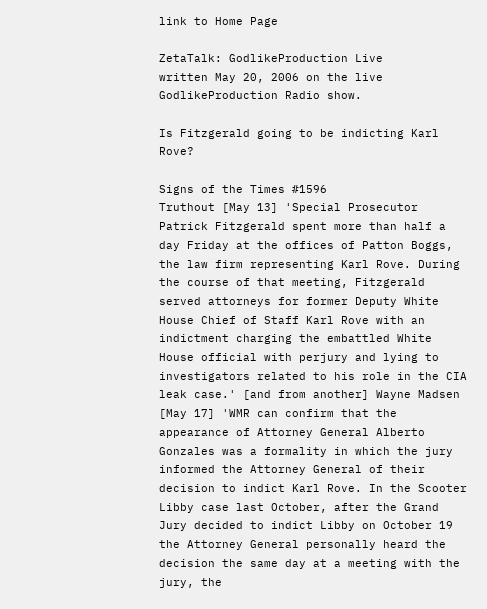link to Home Page

ZetaTalk: GodlikeProduction Live
written May 20, 2006 on the live GodlikeProduction Radio show.

Is Fitzgerald going to be indicting Karl Rove?

Signs of the Times #1596
Truthout [May 13] 'Special Prosecutor Patrick Fitzgerald spent more than half a day Friday at the offices of Patton Boggs, the law firm representing Karl Rove. During the course of that meeting, Fitzgerald served attorneys for former Deputy White House Chief of Staff Karl Rove with an indictment charging the embattled White House official with perjury and lying to investigators related to his role in the CIA leak case.' [and from another] Wayne Madsen [May 17] 'WMR can confirm that the appearance of Attorney General Alberto Gonzales was a formality in which the jury informed the Attorney General of their decision to indict Karl Rove. In the Scooter Libby case last October, after the Grand Jury decided to indict Libby on October 19 the Attorney General personally heard the decision the same day at a meeting with the jury, the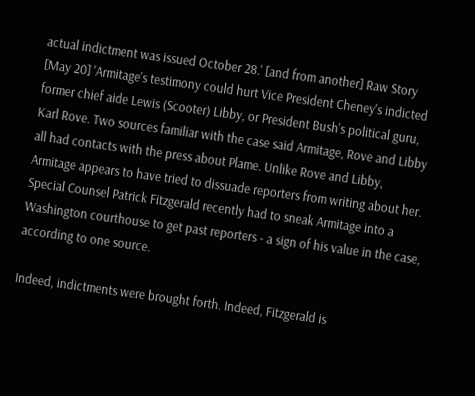actual indictment was issued October 28.' [and from another] Raw Story [May 20] 'Armitage's testimony could hurt Vice President Cheney's indicted former chief aide Lewis (Scooter) Libby, or President Bush's political guru, Karl Rove. Two sources familiar with the case said Armitage, Rove and Libby all had contacts with the press about Plame. Unlike Rove and Libby, Armitage appears to have tried to dissuade reporters from writing about her. Special Counsel Patrick Fitzgerald recently had to sneak Armitage into a Washington courthouse to get past reporters - a sign of his value in the case, according to one source.

Indeed, indictments were brought forth. Indeed, Fitzgerald is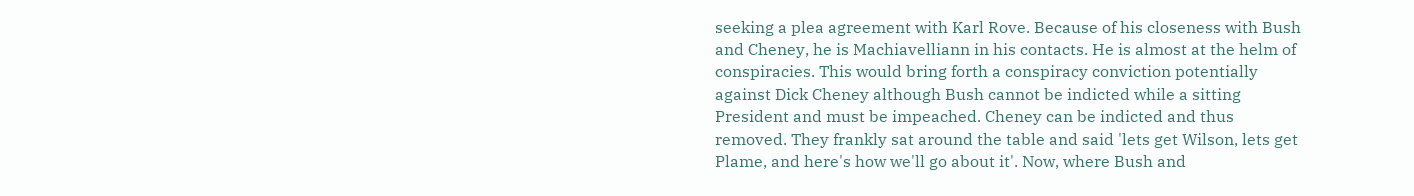seeking a plea agreement with Karl Rove. Because of his closeness with Bush and Cheney, he is Machiavelliann in his contacts. He is almost at the helm of conspiracies. This would bring forth a conspiracy conviction potentially against Dick Cheney although Bush cannot be indicted while a sitting President and must be impeached. Cheney can be indicted and thus removed. They frankly sat around the table and said 'lets get Wilson, lets get Plame, and here's how we'll go about it'. Now, where Bush and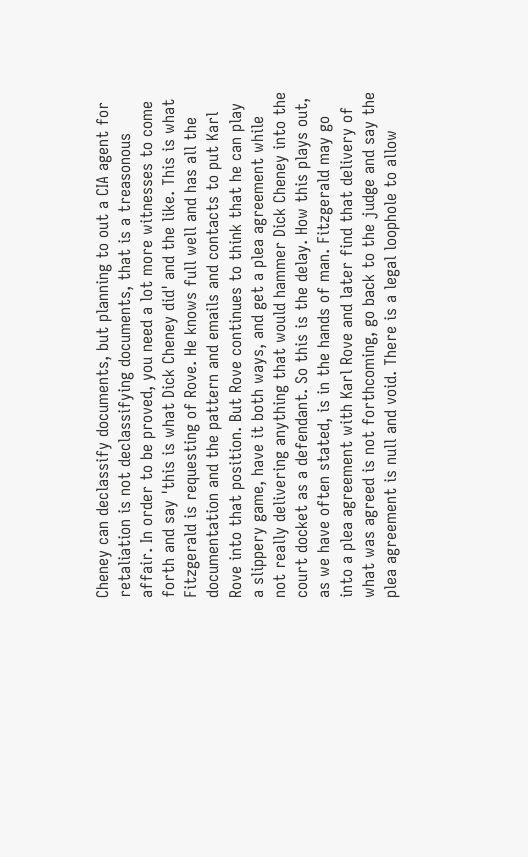Cheney can declassify documents, but planning to out a CIA agent for retaliation is not declassifying documents, that is a treasonous affair. In order to be proved, you need a lot more witnesses to come forth and say 'this is what Dick Cheney did' and the like. This is what Fitzgerald is requesting of Rove. He knows full well and has all the documentation and the pattern and emails and contacts to put Karl Rove into that position. But Rove continues to think that he can play a slippery game, have it both ways, and get a plea agreement while not really delivering anything that would hammer Dick Cheney into the court docket as a defendant. So this is the delay. How this plays out, as we have often stated, is in the hands of man. Fitzgerald may go into a plea agreement with Karl Rove and later find that delivery of what was agreed is not forthcoming, go back to the judge and say the plea agreement is null and void. There is a legal loophole to allow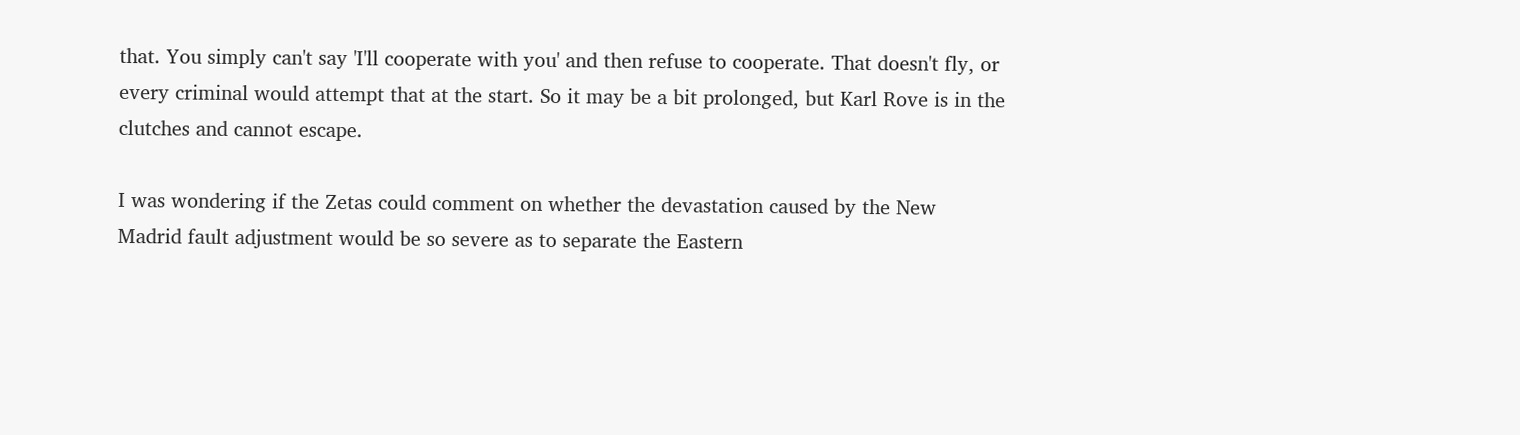that. You simply can't say 'I'll cooperate with you' and then refuse to cooperate. That doesn't fly, or every criminal would attempt that at the start. So it may be a bit prolonged, but Karl Rove is in the clutches and cannot escape.

I was wondering if the Zetas could comment on whether the devastation caused by the New Madrid fault adjustment would be so severe as to separate the Eastern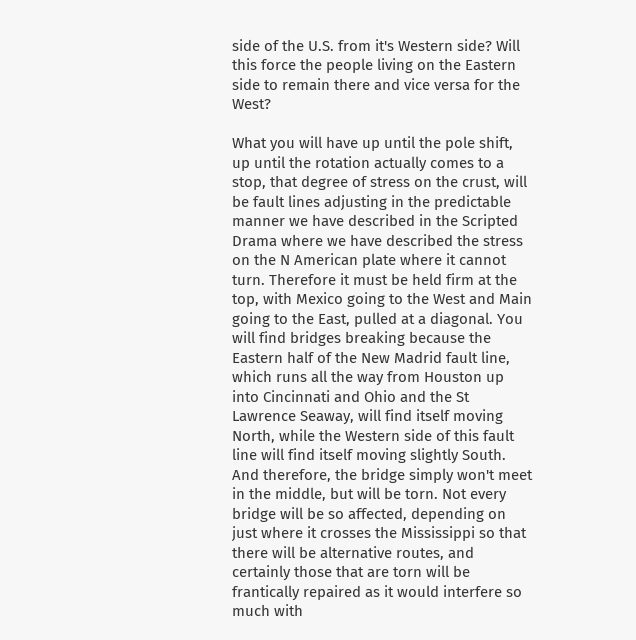side of the U.S. from it's Western side? Will this force the people living on the Eastern side to remain there and vice versa for the West?

What you will have up until the pole shift, up until the rotation actually comes to a stop, that degree of stress on the crust, will be fault lines adjusting in the predictable manner we have described in the Scripted Drama where we have described the stress on the N American plate where it cannot turn. Therefore it must be held firm at the top, with Mexico going to the West and Main going to the East, pulled at a diagonal. You will find bridges breaking because the Eastern half of the New Madrid fault line, which runs all the way from Houston up into Cincinnati and Ohio and the St Lawrence Seaway, will find itself moving North, while the Western side of this fault line will find itself moving slightly South. And therefore, the bridge simply won't meet in the middle, but will be torn. Not every bridge will be so affected, depending on just where it crosses the Mississippi so that there will be alternative routes, and certainly those that are torn will be frantically repaired as it would interfere so much with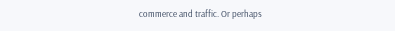commerce and traffic. Or perhaps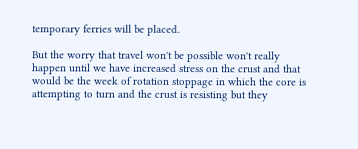temporary ferries will be placed.

But the worry that travel won't be possible won't really happen until we have increased stress on the crust and that would be the week of rotation stoppage in which the core is attempting to turn and the crust is resisting but they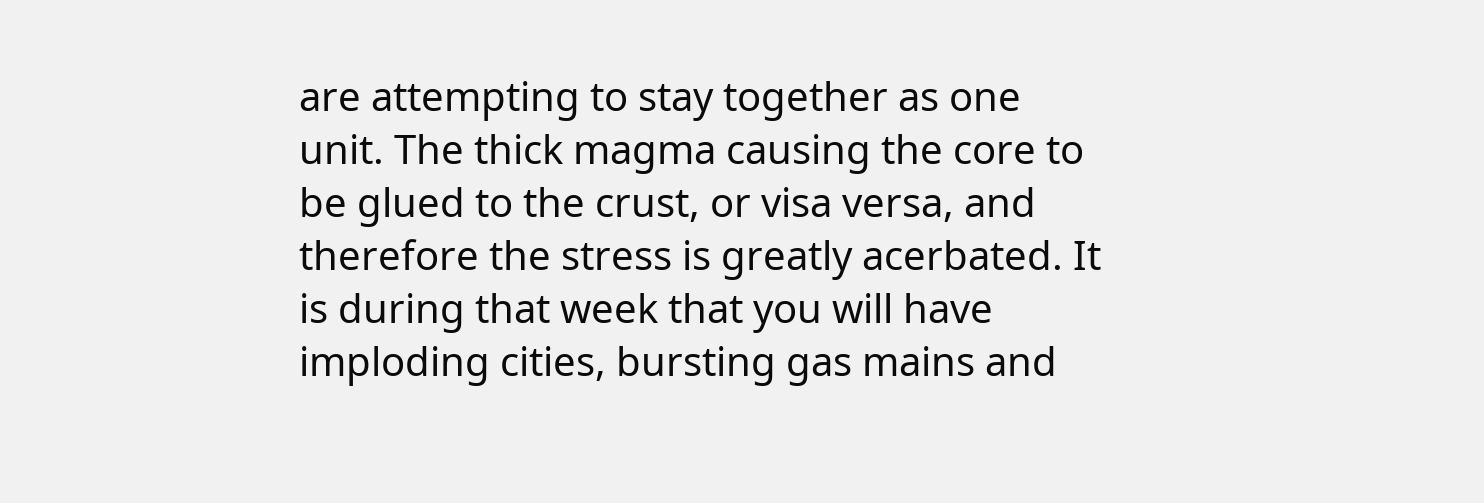are attempting to stay together as one unit. The thick magma causing the core to be glued to the crust, or visa versa, and therefore the stress is greatly acerbated. It is during that week that you will have imploding cities, bursting gas mains and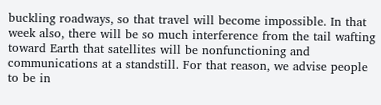buckling roadways, so that travel will become impossible. In that week also, there will be so much interference from the tail wafting toward Earth that satellites will be nonfunctioning and communications at a standstill. For that reason, we advise people to be in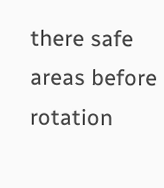there safe areas before rotation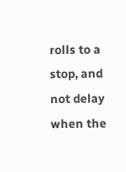rolls to a stop, and not delay when the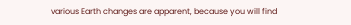various Earth changes are apparent, because you will find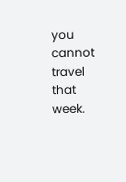you cannot travel that week.